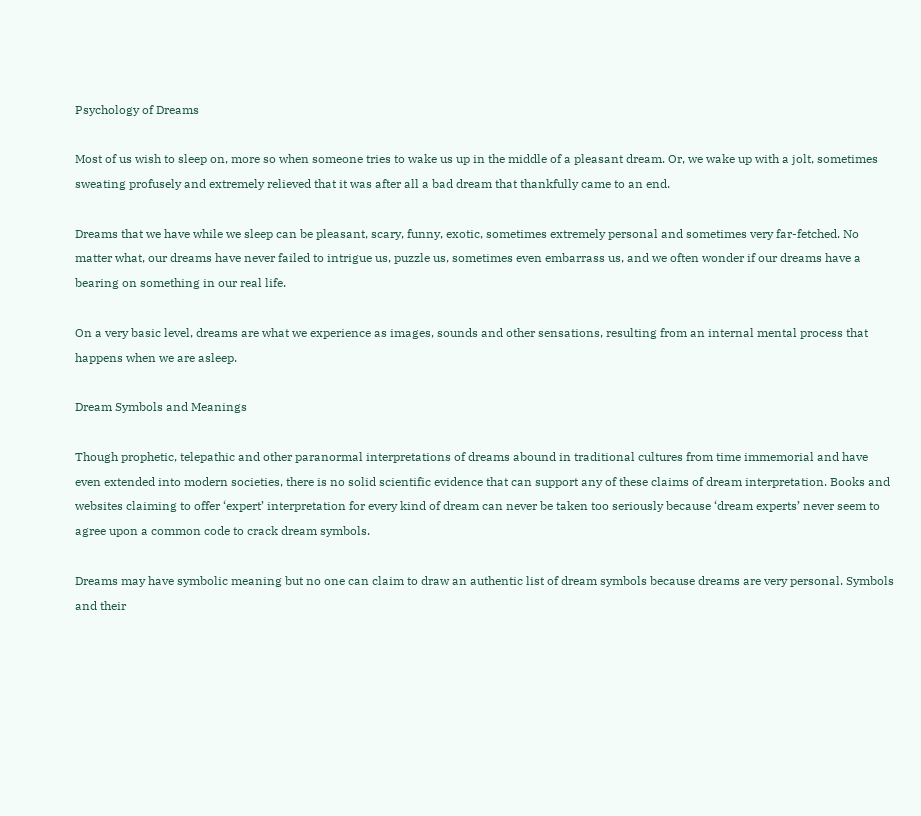Psychology of Dreams

Most of us wish to sleep on, more so when someone tries to wake us up in the middle of a pleasant dream. Or, we wake up with a jolt, sometimes sweating profusely and extremely relieved that it was after all a bad dream that thankfully came to an end.

Dreams that we have while we sleep can be pleasant, scary, funny, exotic, sometimes extremely personal and sometimes very far-fetched. No matter what, our dreams have never failed to intrigue us, puzzle us, sometimes even embarrass us, and we often wonder if our dreams have a bearing on something in our real life.

On a very basic level, dreams are what we experience as images, sounds and other sensations, resulting from an internal mental process that happens when we are asleep.

Dream Symbols and Meanings

Though prophetic, telepathic and other paranormal interpretations of dreams abound in traditional cultures from time immemorial and have even extended into modern societies, there is no solid scientific evidence that can support any of these claims of dream interpretation. Books and websites claiming to offer ‘expert’ interpretation for every kind of dream can never be taken too seriously because ‘dream experts’ never seem to agree upon a common code to crack dream symbols.

Dreams may have symbolic meaning but no one can claim to draw an authentic list of dream symbols because dreams are very personal. Symbols and their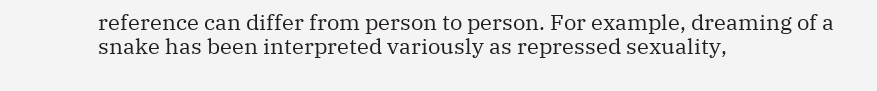reference can differ from person to person. For example, dreaming of a snake has been interpreted variously as repressed sexuality,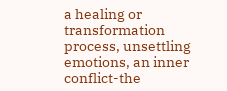a healing or transformation process, unsettling emotions, an inner conflict-the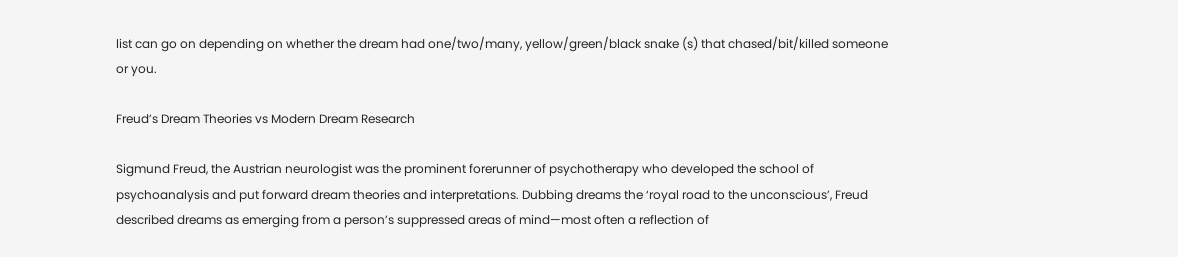list can go on depending on whether the dream had one/two/many, yellow/green/black snake (s) that chased/bit/killed someone or you.

Freud’s Dream Theories vs Modern Dream Research

Sigmund Freud, the Austrian neurologist was the prominent forerunner of psychotherapy who developed the school of psychoanalysis and put forward dream theories and interpretations. Dubbing dreams the ‘royal road to the unconscious’, Freud described dreams as emerging from a person’s suppressed areas of mind—most often a reflection of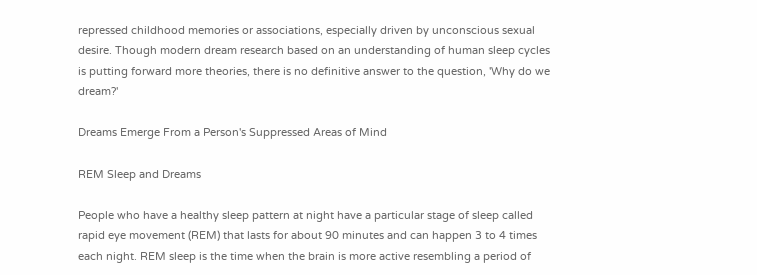repressed childhood memories or associations, especially driven by unconscious sexual desire. Though modern dream research based on an understanding of human sleep cycles is putting forward more theories, there is no definitive answer to the question, 'Why do we dream?'

Dreams Emerge From a Person's Suppressed Areas of Mind

REM Sleep and Dreams

People who have a healthy sleep pattern at night have a particular stage of sleep called rapid eye movement (REM) that lasts for about 90 minutes and can happen 3 to 4 times each night. REM sleep is the time when the brain is more active resembling a period of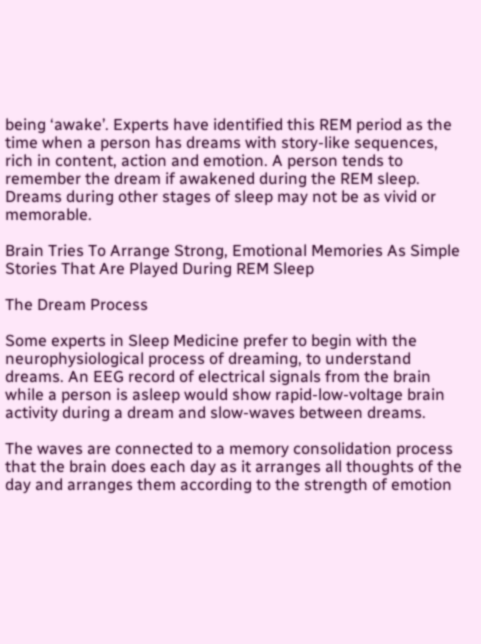being ‘awake’. Experts have identified this REM period as the time when a person has dreams with story-like sequences, rich in content, action and emotion. A person tends to remember the dream if awakened during the REM sleep. Dreams during other stages of sleep may not be as vivid or memorable.

Brain Tries To Arrange Strong, Emotional Memories As Simple Stories That Are Played During REM Sleep

The Dream Process

Some experts in Sleep Medicine prefer to begin with the neurophysiological process of dreaming, to understand dreams. An EEG record of electrical signals from the brain while a person is asleep would show rapid-low-voltage brain activity during a dream and slow-waves between dreams.

The waves are connected to a memory consolidation process that the brain does each day as it arranges all thoughts of the day and arranges them according to the strength of emotion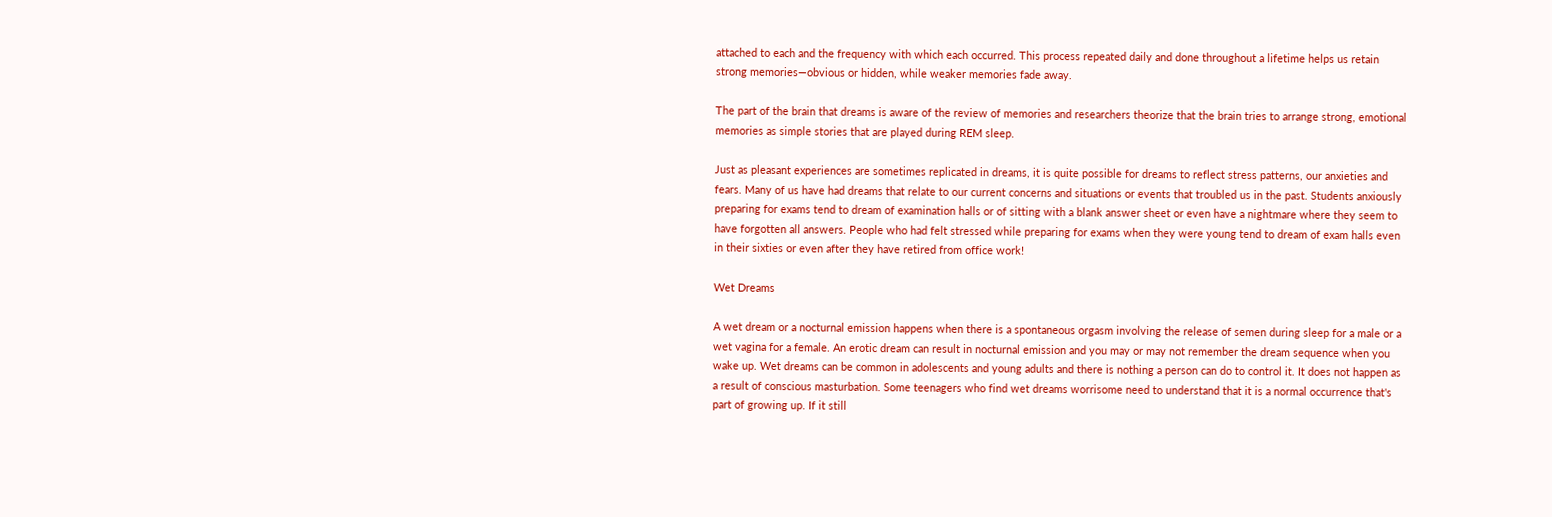attached to each and the frequency with which each occurred. This process repeated daily and done throughout a lifetime helps us retain strong memories—obvious or hidden, while weaker memories fade away.

The part of the brain that dreams is aware of the review of memories and researchers theorize that the brain tries to arrange strong, emotional memories as simple stories that are played during REM sleep.

Just as pleasant experiences are sometimes replicated in dreams, it is quite possible for dreams to reflect stress patterns, our anxieties and fears. Many of us have had dreams that relate to our current concerns and situations or events that troubled us in the past. Students anxiously preparing for exams tend to dream of examination halls or of sitting with a blank answer sheet or even have a nightmare where they seem to have forgotten all answers. People who had felt stressed while preparing for exams when they were young tend to dream of exam halls even in their sixties or even after they have retired from office work!

Wet Dreams

A wet dream or a nocturnal emission happens when there is a spontaneous orgasm involving the release of semen during sleep for a male or a wet vagina for a female. An erotic dream can result in nocturnal emission and you may or may not remember the dream sequence when you wake up. Wet dreams can be common in adolescents and young adults and there is nothing a person can do to control it. It does not happen as a result of conscious masturbation. Some teenagers who find wet dreams worrisome need to understand that it is a normal occurrence that's part of growing up. If it still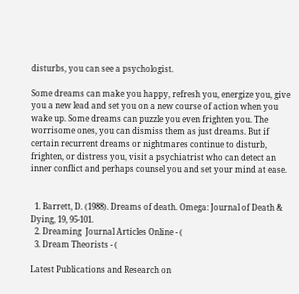disturbs, you can see a psychologist.

Some dreams can make you happy, refresh you, energize you, give you a new lead and set you on a new course of action when you wake up. Some dreams can puzzle you even frighten you. The worrisome ones, you can dismiss them as just dreams. But if certain recurrent dreams or nightmares continue to disturb, frighten, or distress you, visit a psychiatrist who can detect an inner conflict and perhaps counsel you and set your mind at ease.


  1. Barrett, D. (1988). Dreams of death. Omega: Journal of Death & Dying, 19, 95-101.
  2. Dreaming  Journal Articles Online - (
  3. Dream Theorists - (

Latest Publications and Research on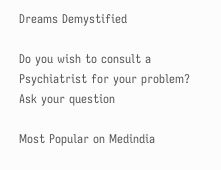Dreams Demystified

Do you wish to consult a Psychiatrist for your problem? Ask your question

Most Popular on Medindia